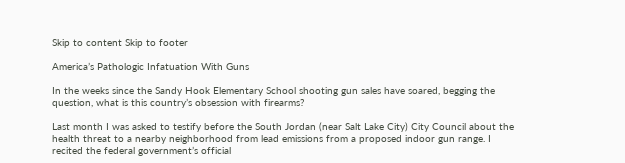Skip to content Skip to footer

America’s Pathologic Infatuation With Guns

In the weeks since the Sandy Hook Elementary School shooting gun sales have soared, begging the question, what is this country’s obsession with firearms?

Last month I was asked to testify before the South Jordan (near Salt Lake City) City Council about the health threat to a nearby neighborhood from lead emissions from a proposed indoor gun range. I recited the federal government’s official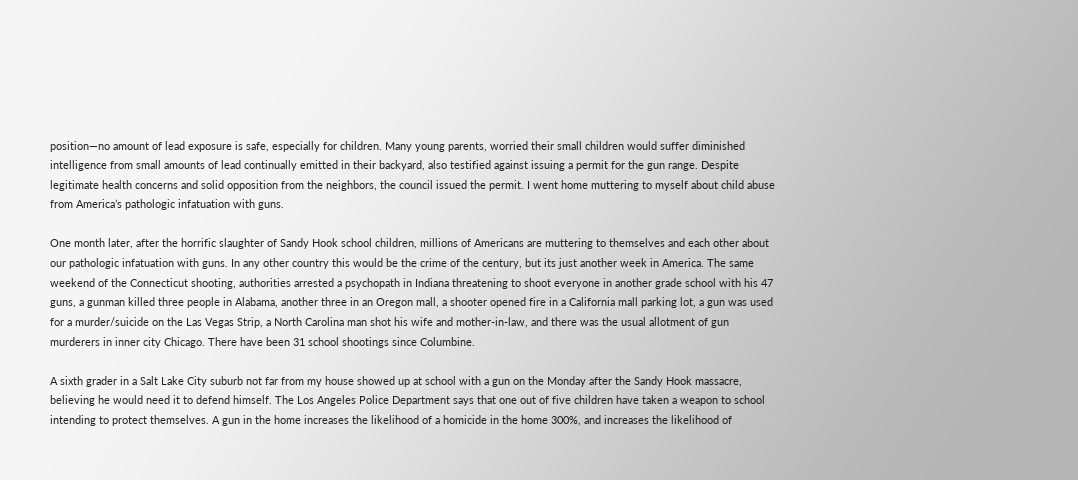position—no amount of lead exposure is safe, especially for children. Many young parents, worried their small children would suffer diminished intelligence from small amounts of lead continually emitted in their backyard, also testified against issuing a permit for the gun range. Despite legitimate health concerns and solid opposition from the neighbors, the council issued the permit. I went home muttering to myself about child abuse from America’s pathologic infatuation with guns.

One month later, after the horrific slaughter of Sandy Hook school children, millions of Americans are muttering to themselves and each other about our pathologic infatuation with guns. In any other country this would be the crime of the century, but its just another week in America. The same weekend of the Connecticut shooting, authorities arrested a psychopath in Indiana threatening to shoot everyone in another grade school with his 47 guns, a gunman killed three people in Alabama, another three in an Oregon mall, a shooter opened fire in a California mall parking lot, a gun was used for a murder/suicide on the Las Vegas Strip, a North Carolina man shot his wife and mother-in-law, and there was the usual allotment of gun murderers in inner city Chicago. There have been 31 school shootings since Columbine.

A sixth grader in a Salt Lake City suburb not far from my house showed up at school with a gun on the Monday after the Sandy Hook massacre, believing he would need it to defend himself. The Los Angeles Police Department says that one out of five children have taken a weapon to school intending to protect themselves. A gun in the home increases the likelihood of a homicide in the home 300%, and increases the likelihood of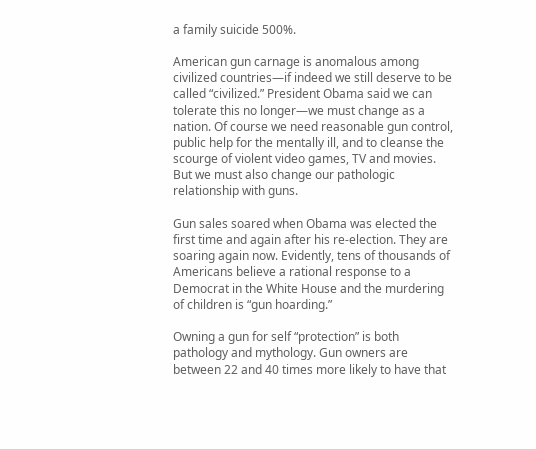a family suicide 500%.

American gun carnage is anomalous among civilized countries—if indeed we still deserve to be called “civilized.” President Obama said we can tolerate this no longer—we must change as a nation. Of course we need reasonable gun control, public help for the mentally ill, and to cleanse the scourge of violent video games, TV and movies. But we must also change our pathologic relationship with guns.

Gun sales soared when Obama was elected the first time and again after his re-election. They are soaring again now. Evidently, tens of thousands of Americans believe a rational response to a Democrat in the White House and the murdering of children is “gun hoarding.”

Owning a gun for self “protection” is both pathology and mythology. Gun owners are between 22 and 40 times more likely to have that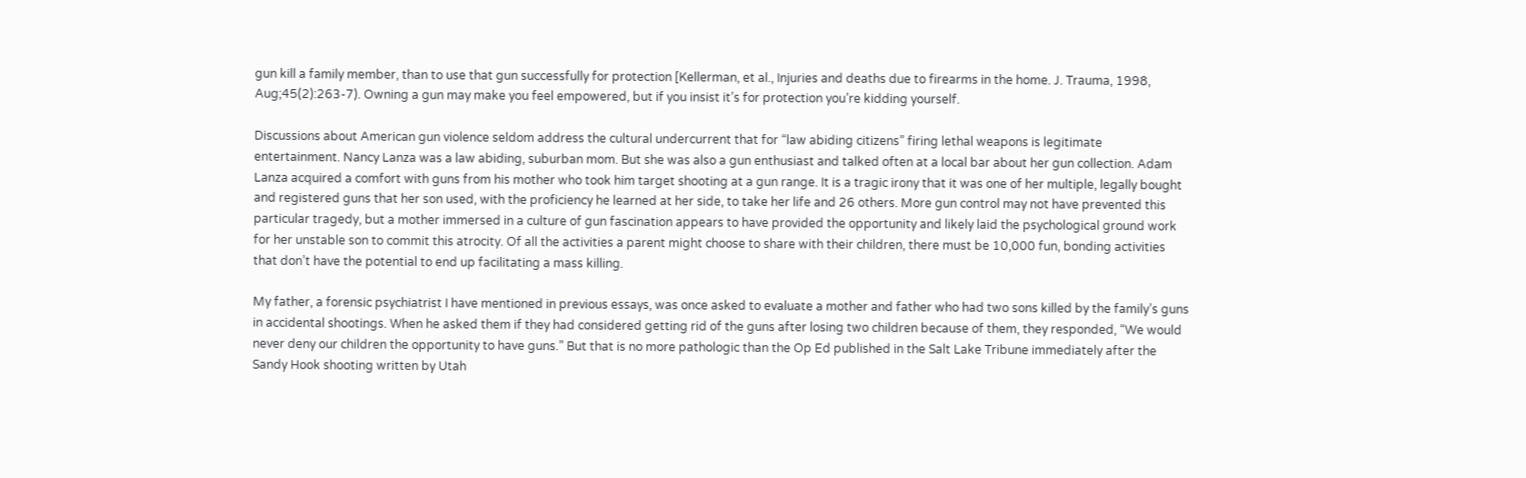gun kill a family member, than to use that gun successfully for protection [Kellerman, et al., Injuries and deaths due to firearms in the home. J. Trauma, 1998, Aug;45(2):263-7). Owning a gun may make you feel empowered, but if you insist it’s for protection you’re kidding yourself.

Discussions about American gun violence seldom address the cultural undercurrent that for “law abiding citizens” firing lethal weapons is legitimate entertainment. Nancy Lanza was a law abiding, suburban mom. But she was also a gun enthusiast and talked often at a local bar about her gun collection. Adam Lanza acquired a comfort with guns from his mother who took him target shooting at a gun range. It is a tragic irony that it was one of her multiple, legally bought and registered guns that her son used, with the proficiency he learned at her side, to take her life and 26 others. More gun control may not have prevented this particular tragedy, but a mother immersed in a culture of gun fascination appears to have provided the opportunity and likely laid the psychological ground work for her unstable son to commit this atrocity. Of all the activities a parent might choose to share with their children, there must be 10,000 fun, bonding activities that don’t have the potential to end up facilitating a mass killing.

My father, a forensic psychiatrist I have mentioned in previous essays, was once asked to evaluate a mother and father who had two sons killed by the family’s guns in accidental shootings. When he asked them if they had considered getting rid of the guns after losing two children because of them, they responded, “We would never deny our children the opportunity to have guns.” But that is no more pathologic than the Op Ed published in the Salt Lake Tribune immediately after the Sandy Hook shooting written by Utah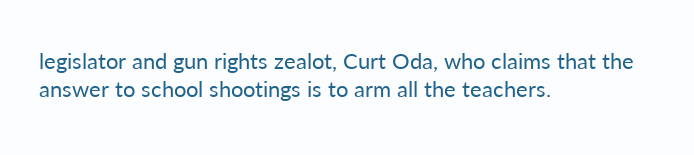legislator and gun rights zealot, Curt Oda, who claims that the answer to school shootings is to arm all the teachers.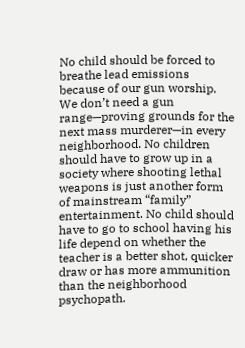No child should be forced to breathe lead emissions because of our gun worship. We don’t need a gun range—proving grounds for the next mass murderer—in every neighborhood. No children should have to grow up in a society where shooting lethal weapons is just another form of mainstream “family” entertainment. No child should have to go to school having his life depend on whether the teacher is a better shot, quicker draw or has more ammunition than the neighborhood psychopath.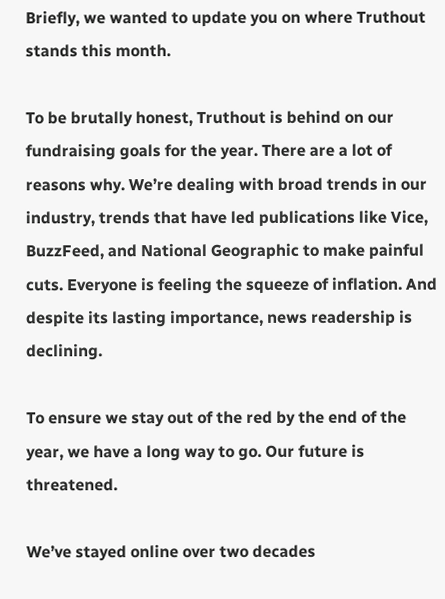Briefly, we wanted to update you on where Truthout stands this month.

To be brutally honest, Truthout is behind on our fundraising goals for the year. There are a lot of reasons why. We’re dealing with broad trends in our industry, trends that have led publications like Vice, BuzzFeed, and National Geographic to make painful cuts. Everyone is feeling the squeeze of inflation. And despite its lasting importance, news readership is declining.

To ensure we stay out of the red by the end of the year, we have a long way to go. Our future is threatened.

We’ve stayed online over two decades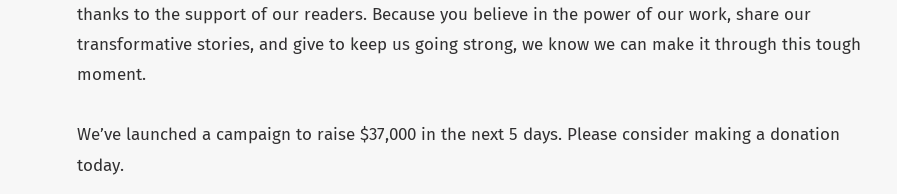thanks to the support of our readers. Because you believe in the power of our work, share our transformative stories, and give to keep us going strong, we know we can make it through this tough moment.

We’ve launched a campaign to raise $37,000 in the next 5 days. Please consider making a donation today.